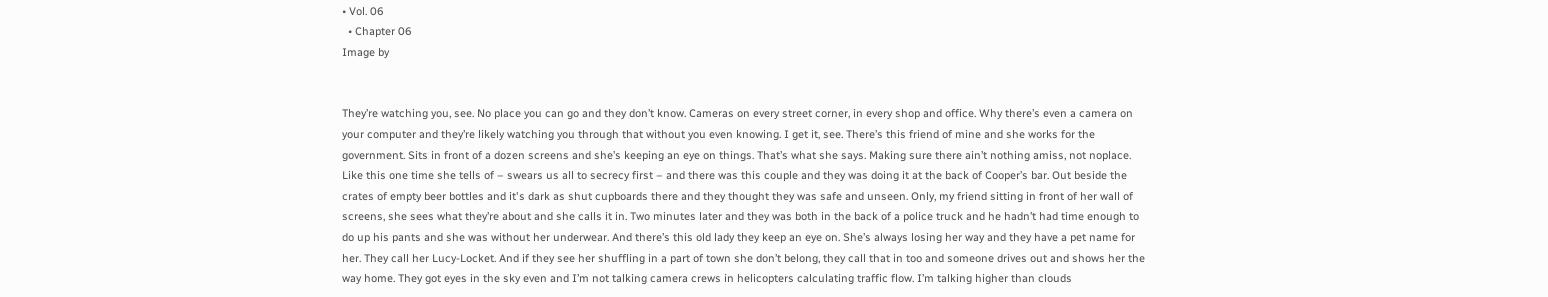• Vol. 06
  • Chapter 06
Image by


They’re watching you, see. No place you can go and they don’t know. Cameras on every street corner, in every shop and office. Why there’s even a camera on your computer and they’re likely watching you through that without you even knowing. I get it, see. There’s this friend of mine and she works for the government. Sits in front of a dozen screens and she’s keeping an eye on things. That’s what she says. Making sure there ain’t nothing amiss, not noplace. Like this one time she tells of – swears us all to secrecy first – and there was this couple and they was doing it at the back of Cooper’s bar. Out beside the crates of empty beer bottles and it's dark as shut cupboards there and they thought they was safe and unseen. Only, my friend sitting in front of her wall of screens, she sees what they’re about and she calls it in. Two minutes later and they was both in the back of a police truck and he hadn’t had time enough to do up his pants and she was without her underwear. And there’s this old lady they keep an eye on. She’s always losing her way and they have a pet name for her. They call her Lucy-Locket. And if they see her shuffling in a part of town she don’t belong, they call that in too and someone drives out and shows her the way home. They got eyes in the sky even and I’m not talking camera crews in helicopters calculating traffic flow. I’m talking higher than clouds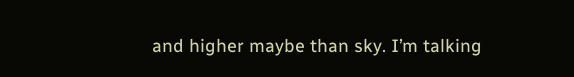and higher maybe than sky. I’m talking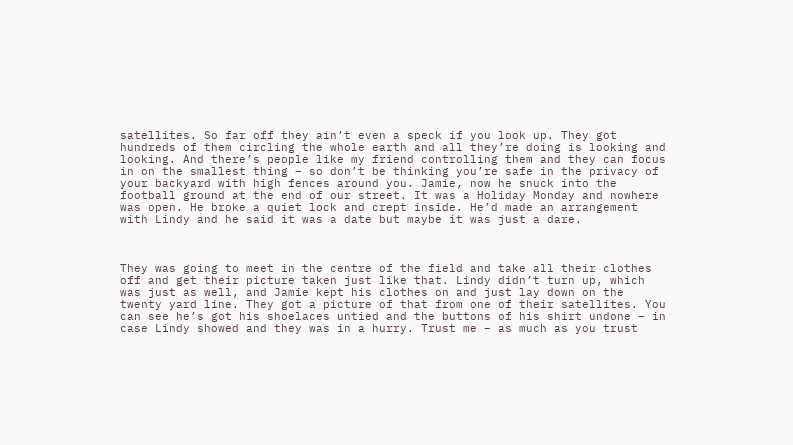satellites. So far off they ain’t even a speck if you look up. They got hundreds of them circling the whole earth and all they’re doing is looking and looking. And there’s people like my friend controlling them and they can focus in on the smallest thing – so don’t be thinking you’re safe in the privacy of your backyard with high fences around you. Jamie, now he snuck into the football ground at the end of our street. It was a Holiday Monday and nowhere was open. He broke a quiet lock and crept inside. He’d made an arrangement with Lindy and he said it was a date but maybe it was just a dare.



They was going to meet in the centre of the field and take all their clothes off and get their picture taken just like that. Lindy didn’t turn up, which was just as well, and Jamie kept his clothes on and just lay down on the twenty yard line. They got a picture of that from one of their satellites. You can see he’s got his shoelaces untied and the buttons of his shirt undone – in case Lindy showed and they was in a hurry. Trust me – as much as you trust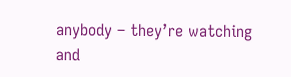anybody – they’re watching and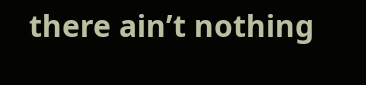there ain’t nothing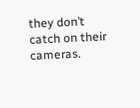they don’t catch on their cameras.